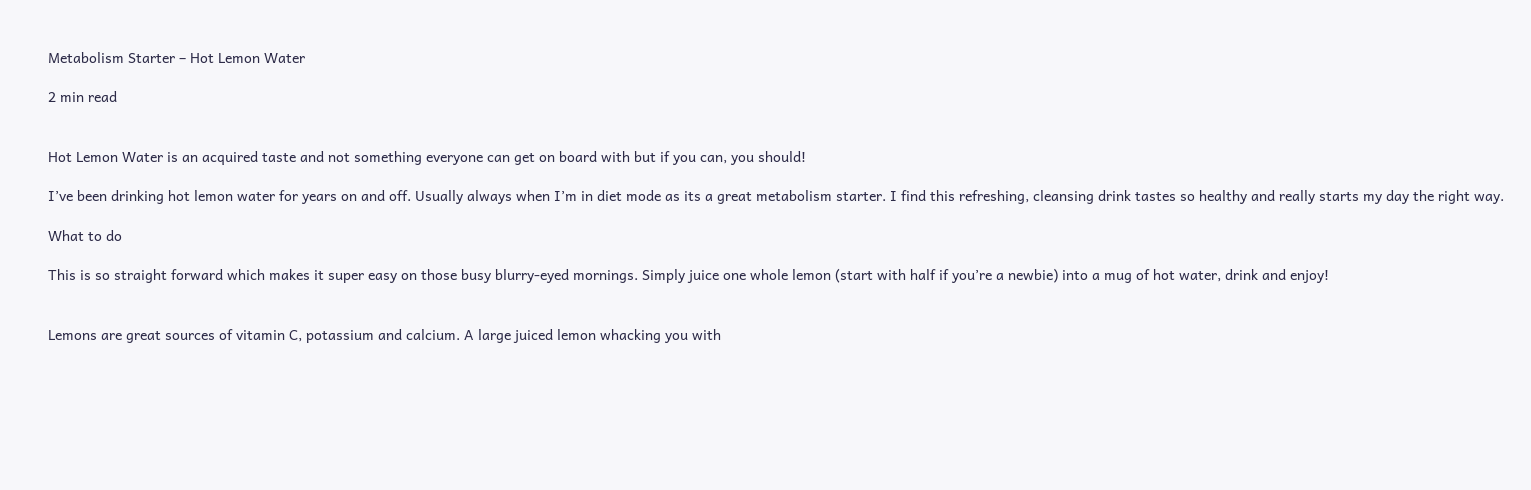Metabolism Starter – Hot Lemon Water

2 min read


Hot Lemon Water is an acquired taste and not something everyone can get on board with but if you can, you should!

I’ve been drinking hot lemon water for years on and off. Usually always when I’m in diet mode as its a great metabolism starter. I find this refreshing, cleansing drink tastes so healthy and really starts my day the right way.

What to do

This is so straight forward which makes it super easy on those busy blurry-eyed mornings. Simply juice one whole lemon (start with half if you’re a newbie) into a mug of hot water, drink and enjoy!


Lemons are great sources of vitamin C, potassium and calcium. A large juiced lemon whacking you with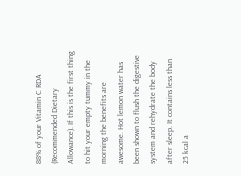88% of your Vitamin C RDA (Recommended Dietary Allowance). If this is the first thing to hit your empty tummy in the morning the benefits are awesome. Hot lemon water has been shown to flush the digestive system and rehydrate the body after sleep. It contains less than 25 kcal a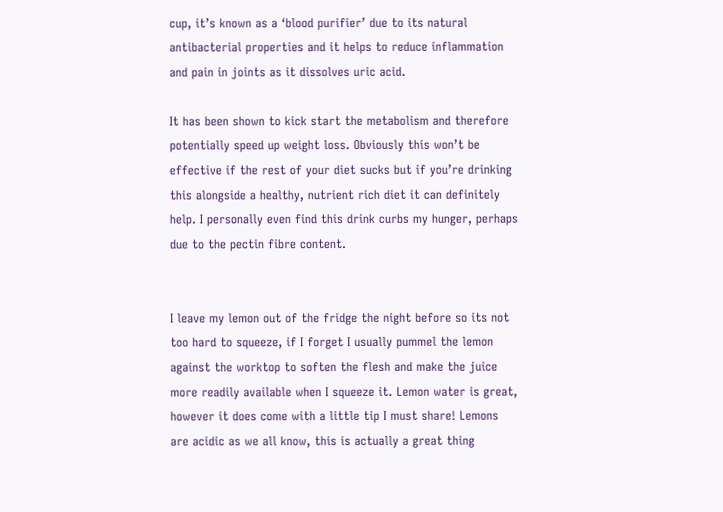cup, it’s known as a ‘blood purifier’ due to its natural antibacterial properties and it helps to reduce inflammation and pain in joints as it dissolves uric acid.

It has been shown to kick start the metabolism and therefore potentially speed up weight loss. Obviously this won’t be effective if the rest of your diet sucks but if you’re drinking this alongside a healthy, nutrient rich diet it can definitely help. I personally even find this drink curbs my hunger, perhaps due to the pectin fibre content.


I leave my lemon out of the fridge the night before so its not too hard to squeeze, if I forget I usually pummel the lemon against the worktop to soften the flesh and make the juice more readily available when I squeeze it. Lemon water is great, however it does come with a little tip I must share! Lemons are acidic as we all know, this is actually a great thing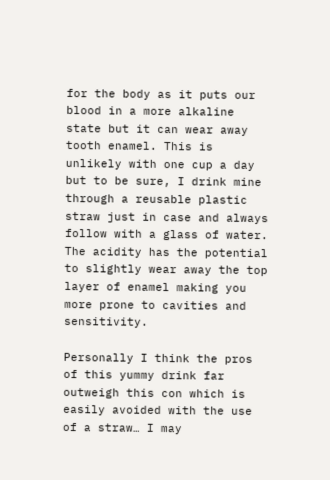for the body as it puts our blood in a more alkaline state but it can wear away tooth enamel. This is unlikely with one cup a day but to be sure, I drink mine through a reusable plastic straw just in case and always follow with a glass of water. The acidity has the potential to slightly wear away the top layer of enamel making you more prone to cavities and sensitivity.

Personally I think the pros of this yummy drink far outweigh this con which is easily avoided with the use of a straw… I may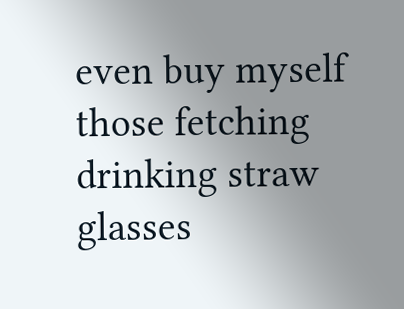even buy myself those fetching drinking straw glasses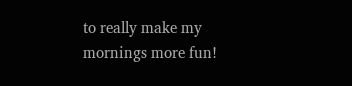to really make my mornings more fun!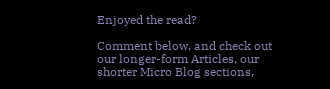Enjoyed the read?

Comment below, and check out our longer-form Articles, our shorter Micro Blog sections,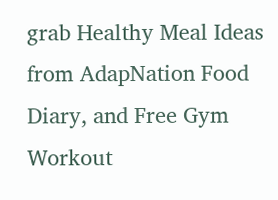grab Healthy Meal Ideas from AdapNation Food Diary, and Free Gym Workout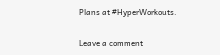Plans at #HyperWorkouts.

Leave a comment